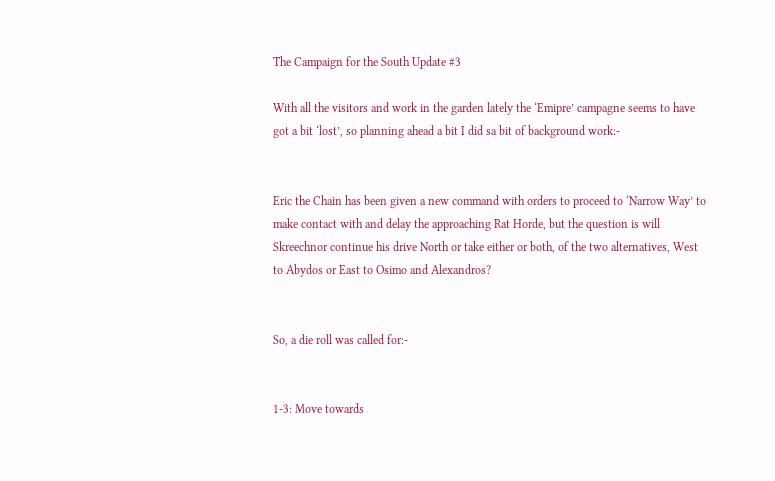The Campaign for the South Update #3

With all the visitors and work in the garden lately the ‘Emipre’ campagne seems to have got a bit ‘lost’, so planning ahead a bit I did sa bit of background work:-


Eric the Chain has been given a new command with orders to proceed to ‘Narrow Way’ to make contact with and delay the approaching Rat Horde, but the question is will Skreechnor continue his drive North or take either or both, of the two alternatives, West to Abydos or East to Osimo and Alexandros?


So, a die roll was called for:-


1-3: Move towards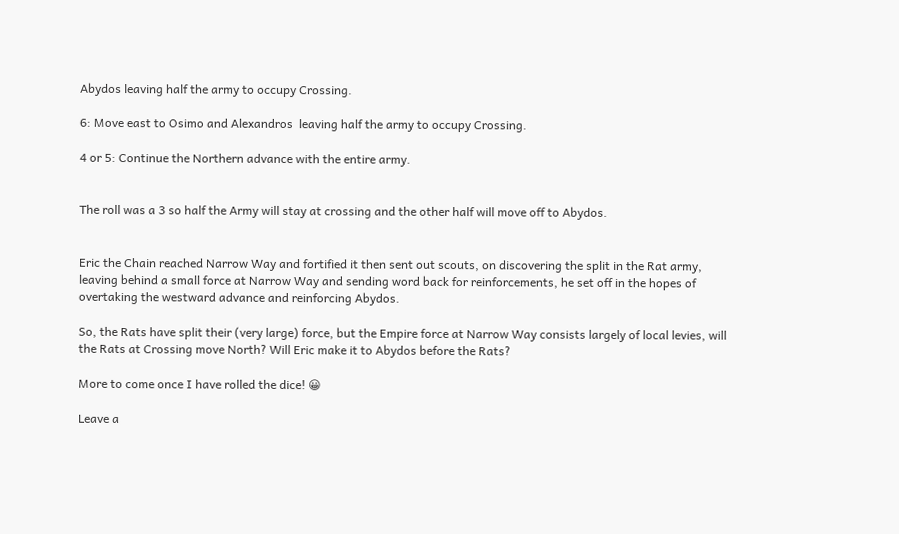Abydos leaving half the army to occupy Crossing.

6: Move east to Osimo and Alexandros  leaving half the army to occupy Crossing.

4 or 5: Continue the Northern advance with the entire army.


The roll was a 3 so half the Army will stay at crossing and the other half will move off to Abydos.


Eric the Chain reached Narrow Way and fortified it then sent out scouts, on discovering the split in the Rat army, leaving behind a small force at Narrow Way and sending word back for reinforcements, he set off in the hopes of overtaking the westward advance and reinforcing Abydos.

So, the Rats have split their (very large) force, but the Empire force at Narrow Way consists largely of local levies, will the Rats at Crossing move North? Will Eric make it to Abydos before the Rats?

More to come once I have rolled the dice! 😀

Leave a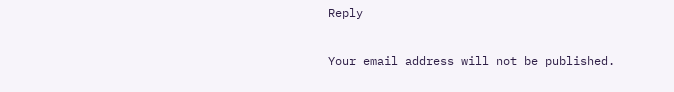Reply

Your email address will not be published.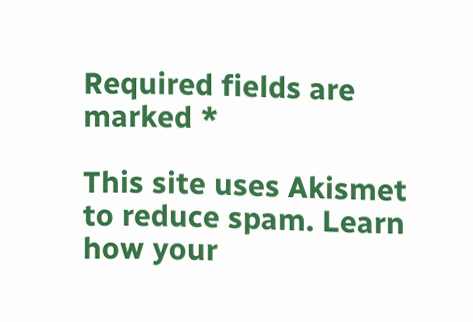Required fields are marked *

This site uses Akismet to reduce spam. Learn how your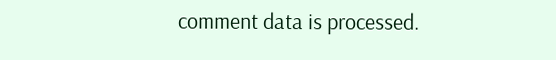comment data is processed.